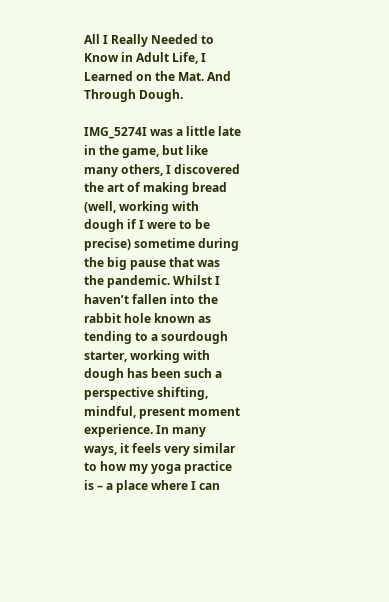All I Really Needed to Know in Adult Life, I Learned on the Mat. And Through Dough.

IMG_5274I was a little late in the game, but like many others, I discovered the art of making bread (well, working with dough if I were to be precise) sometime during the big pause that was the pandemic. Whilst I haven’t fallen into the rabbit hole known as tending to a sourdough starter, working with dough has been such a perspective shifting, mindful, present moment experience. In many ways, it feels very similar to how my yoga practice is – a place where I can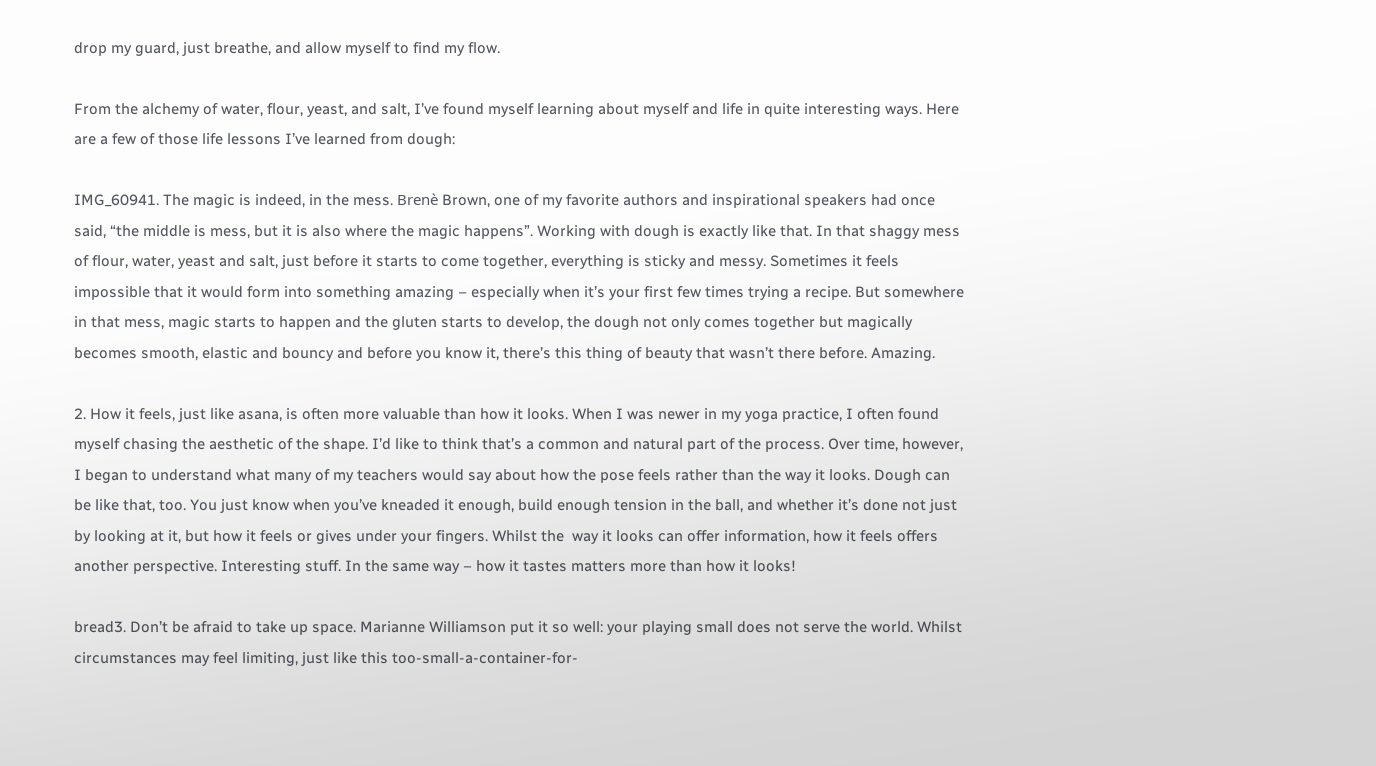drop my guard, just breathe, and allow myself to find my flow.

From the alchemy of water, flour, yeast, and salt, I’ve found myself learning about myself and life in quite interesting ways. Here are a few of those life lessons I’ve learned from dough:

IMG_60941. The magic is indeed, in the mess. Brenè Brown, one of my favorite authors and inspirational speakers had once said, “the middle is mess, but it is also where the magic happens”. Working with dough is exactly like that. In that shaggy mess of flour, water, yeast and salt, just before it starts to come together, everything is sticky and messy. Sometimes it feels impossible that it would form into something amazing – especially when it’s your first few times trying a recipe. But somewhere in that mess, magic starts to happen and the gluten starts to develop, the dough not only comes together but magically becomes smooth, elastic and bouncy and before you know it, there’s this thing of beauty that wasn’t there before. Amazing.

2. How it feels, just like asana, is often more valuable than how it looks. When I was newer in my yoga practice, I often found myself chasing the aesthetic of the shape. I’d like to think that’s a common and natural part of the process. Over time, however, I began to understand what many of my teachers would say about how the pose feels rather than the way it looks. Dough can be like that, too. You just know when you’ve kneaded it enough, build enough tension in the ball, and whether it’s done not just by looking at it, but how it feels or gives under your fingers. Whilst the  way it looks can offer information, how it feels offers another perspective. Interesting stuff. In the same way – how it tastes matters more than how it looks!

bread3. Don’t be afraid to take up space. Marianne Williamson put it so well: your playing small does not serve the world. Whilst circumstances may feel limiting, just like this too-small-a-container-for-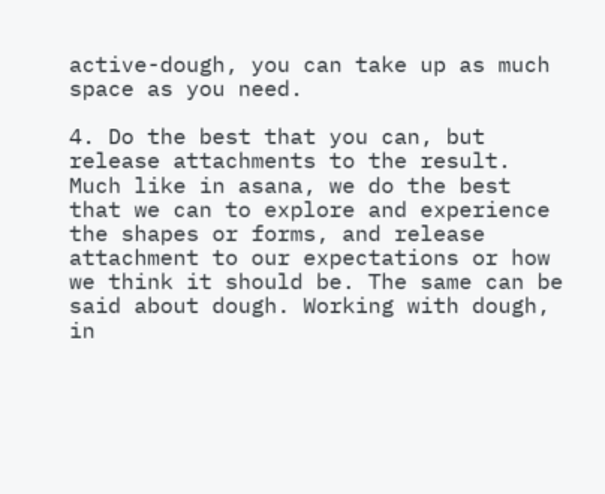active-dough, you can take up as much space as you need.

4. Do the best that you can, but release attachments to the result. Much like in asana, we do the best that we can to explore and experience the shapes or forms, and release attachment to our expectations or how we think it should be. The same can be said about dough. Working with dough, in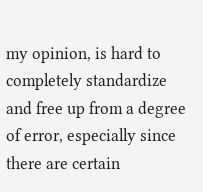my opinion, is hard to completely standardize and free up from a degree of error, especially since there are certain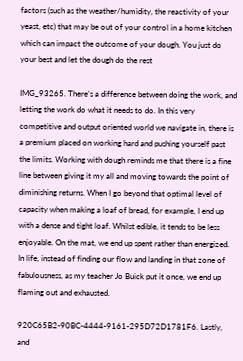factors (such as the weather/humidity, the reactivity of your yeast, etc) that may be out of your control in a home kitchen which can impact the outcome of your dough. You just do your best and let the dough do the rest

IMG_93265. There’s a difference between doing the work, and letting the work do what it needs to do. In this very competitive and output oriented world we navigate in, there is a premium placed on working hard and pushing yourself past the limits. Working with dough reminds me that there is a fine line between giving it my all and moving towards the point of diminishing returns. When I go beyond that optimal level of capacity when making a loaf of bread, for example, I end up with a dense and tight loaf. Whilst edible, it tends to be less enjoyable. On the mat, we end up spent rather than energized. In life, instead of finding our flow and landing in that zone of fabulousness, as my teacher Jo Buick put it once, we end up flaming out and exhausted.

920C65B2-90BC-4444-9161-295D72D1781F6. Lastly, and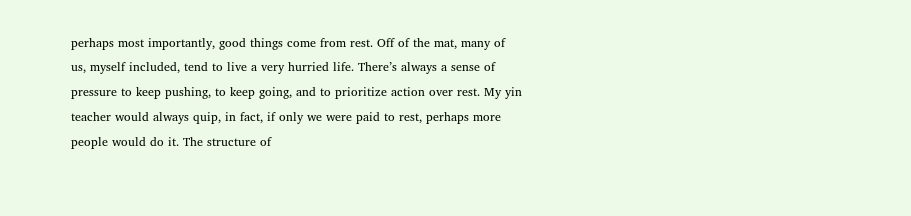perhaps most importantly, good things come from rest. Off of the mat, many of us, myself included, tend to live a very hurried life. There’s always a sense of pressure to keep pushing, to keep going, and to prioritize action over rest. My yin teacher would always quip, in fact, if only we were paid to rest, perhaps more people would do it. The structure of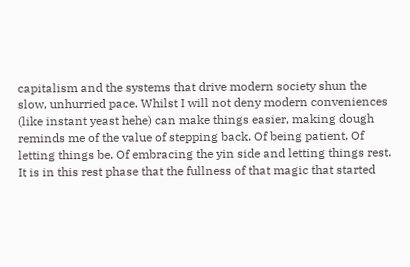capitalism and the systems that drive modern society shun the slow, unhurried pace. Whilst I will not deny modern conveniences (like instant yeast hehe) can make things easier, making dough reminds me of the value of stepping back. Of being patient, Of letting things be. Of embracing the yin side and letting things rest. It is in this rest phase that the fullness of that magic that started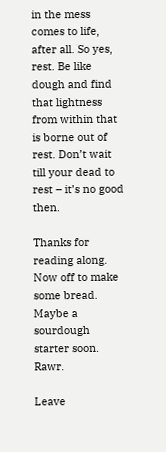in the mess comes to life, after all. So yes, rest. Be like dough and find that lightness from within that is borne out of rest. Don’t wait till your dead to rest – it’s no good then.

Thanks for reading along. Now off to make some bread. Maybe a sourdough starter soon. Rawr.

Leave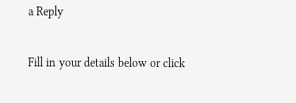a Reply

Fill in your details below or click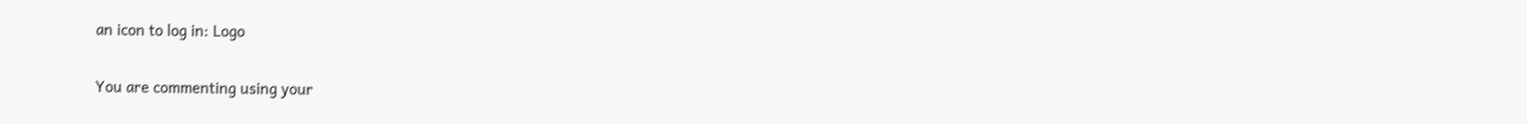an icon to log in: Logo

You are commenting using your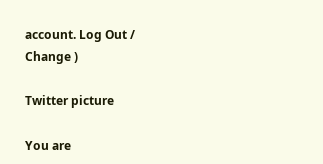account. Log Out /  Change )

Twitter picture

You are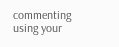commenting using your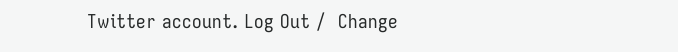Twitter account. Log Out /  Change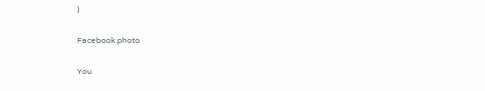)

Facebook photo

You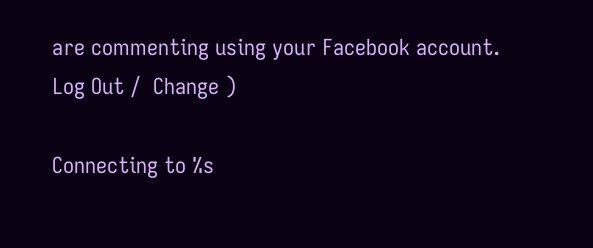are commenting using your Facebook account. Log Out /  Change )

Connecting to %s